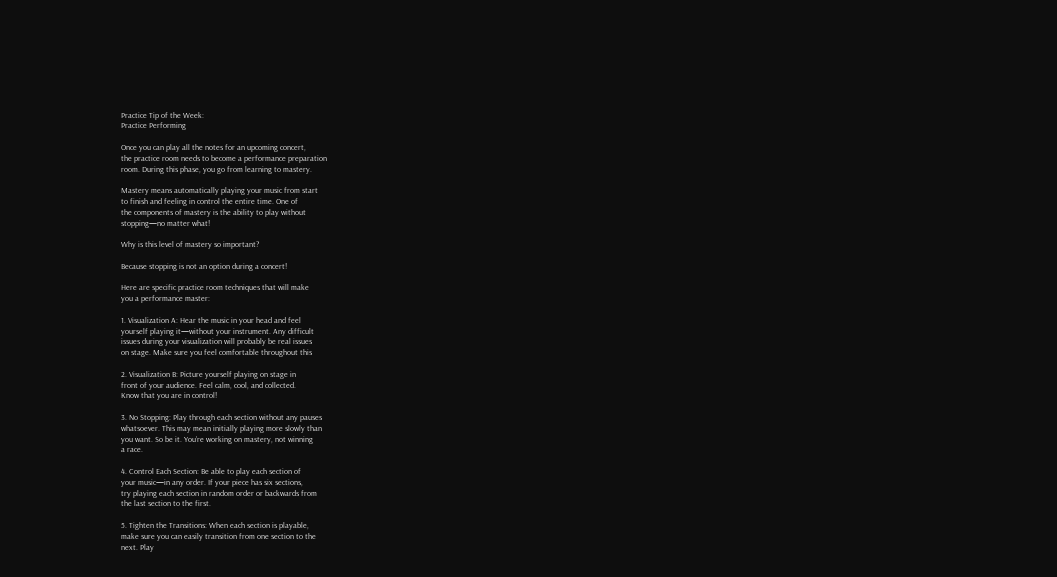Practice Tip of the Week:
Practice Performing

Once you can play all the notes for an upcoming concert,
the practice room needs to become a performance preparation
room. During this phase, you go from learning to mastery.

Mastery means automatically playing your music from start
to finish and feeling in control the entire time. One of
the components of mastery is the ability to play without
stopping—no matter what!

Why is this level of mastery so important?

Because stopping is not an option during a concert!

Here are specific practice room techniques that will make
you a performance master:

1. Visualization A: Hear the music in your head and feel
yourself playing it—without your instrument. Any difficult
issues during your visualization will probably be real issues
on stage. Make sure you feel comfortable throughout this

2. Visualization B: Picture yourself playing on stage in
front of your audience. Feel calm, cool, and collected.
Know that you are in control!

3. No Stopping: Play through each section without any pauses
whatsoever. This may mean initially playing more slowly than
you want. So be it. You’re working on mastery, not winning
a race.

4. Control Each Section: Be able to play each section of
your music—in any order. If your piece has six sections,
try playing each section in random order or backwards from
the last section to the first.

5. Tighten the Transitions: When each section is playable,
make sure you can easily transition from one section to the
next. Play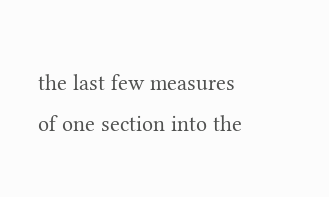the last few measures of one section into the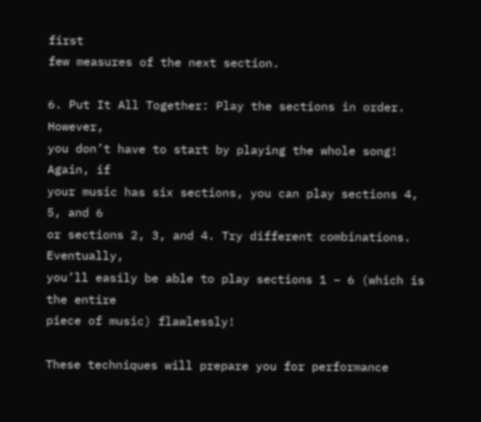first
few measures of the next section.

6. Put It All Together: Play the sections in order. However,
you don’t have to start by playing the whole song! Again, if
your music has six sections, you can play sections 4, 5, and 6
or sections 2, 3, and 4. Try different combinations. Eventually,
you’ll easily be able to play sections 1 – 6 (which is the entire
piece of music) flawlessly!

These techniques will prepare you for performance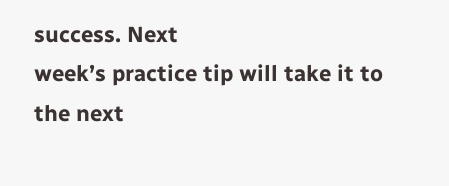success. Next
week’s practice tip will take it to the next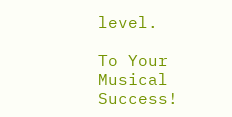level.

To Your Musical Success!